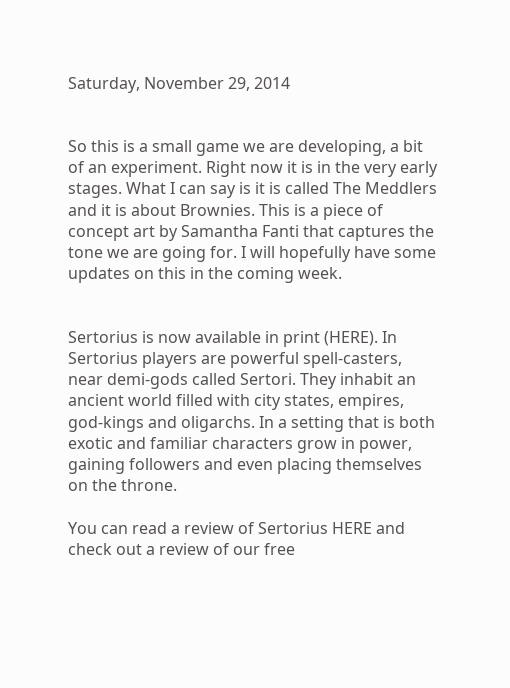Saturday, November 29, 2014


So this is a small game we are developing, a bit of an experiment. Right now it is in the very early stages. What I can say is it is called The Meddlers and it is about Brownies. This is a piece of concept art by Samantha Fanti that captures the tone we are going for. I will hopefully have some updates on this in the coming week.


Sertorius is now available in print (HERE). In Sertorius players are powerful spell-casters, near demi-gods called Sertori. They inhabit an ancient world filled with city states, empires, god-kings and oligarchs. In a setting that is both exotic and familiar characters grow in power, gaining followers and even placing themselves on the throne.

You can read a review of Sertorius HERE and check out a review of our free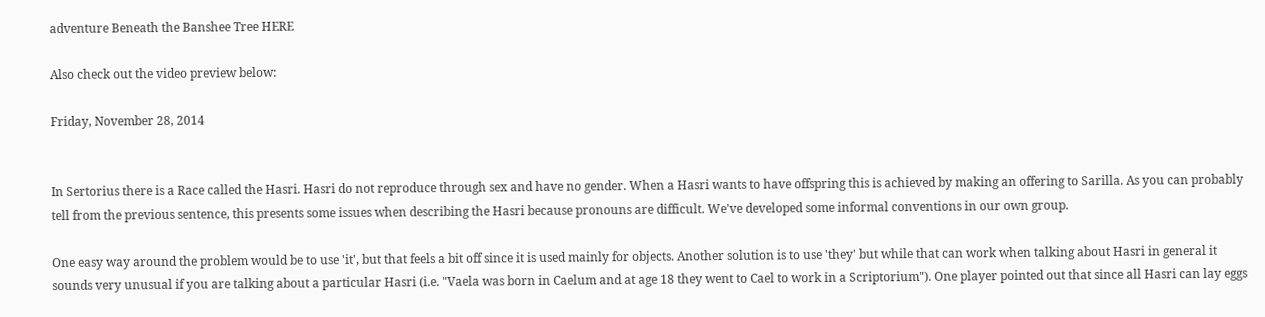adventure Beneath the Banshee Tree HERE

Also check out the video preview below:

Friday, November 28, 2014


In Sertorius there is a Race called the Hasri. Hasri do not reproduce through sex and have no gender. When a Hasri wants to have offspring this is achieved by making an offering to Sarilla. As you can probably tell from the previous sentence, this presents some issues when describing the Hasri because pronouns are difficult. We've developed some informal conventions in our own group.

One easy way around the problem would be to use 'it', but that feels a bit off since it is used mainly for objects. Another solution is to use 'they' but while that can work when talking about Hasri in general it sounds very unusual if you are talking about a particular Hasri (i.e. "Vaela was born in Caelum and at age 18 they went to Cael to work in a Scriptorium"). One player pointed out that since all Hasri can lay eggs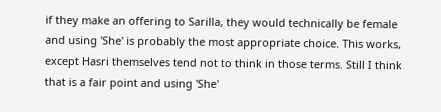if they make an offering to Sarilla, they would technically be female and using 'She' is probably the most appropriate choice. This works, except Hasri themselves tend not to think in those terms. Still I think that is a fair point and using 'She'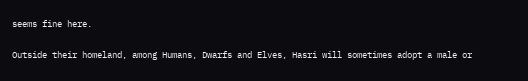seems fine here.

Outside their homeland, among Humans, Dwarfs and Elves, Hasri will sometimes adopt a male or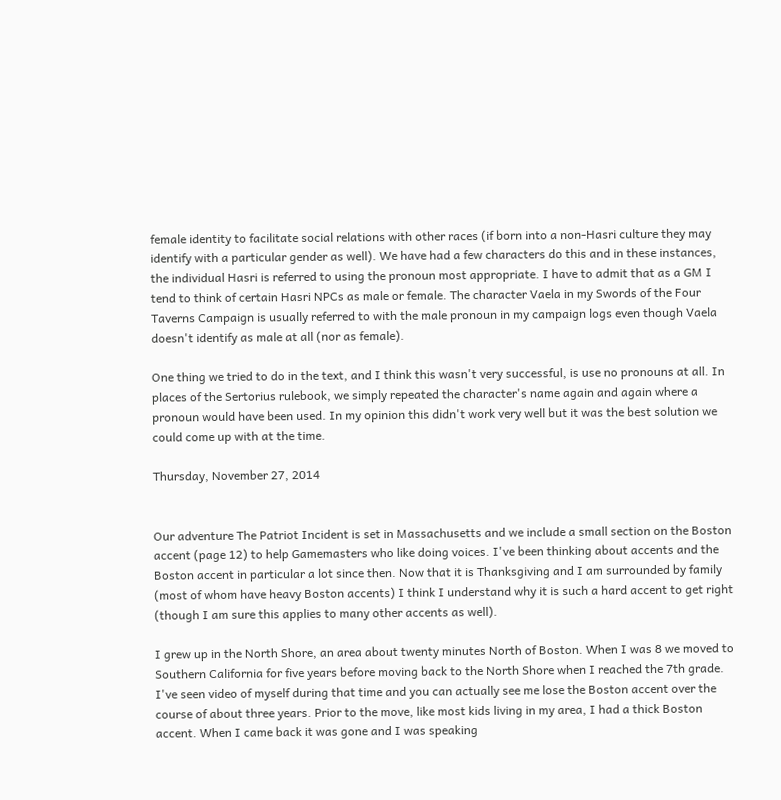female identity to facilitate social relations with other races (if born into a non-Hasri culture they may identify with a particular gender as well). We have had a few characters do this and in these instances, the individual Hasri is referred to using the pronoun most appropriate. I have to admit that as a GM I tend to think of certain Hasri NPCs as male or female. The character Vaela in my Swords of the Four Taverns Campaign is usually referred to with the male pronoun in my campaign logs even though Vaela doesn't identify as male at all (nor as female).

One thing we tried to do in the text, and I think this wasn't very successful, is use no pronouns at all. In places of the Sertorius rulebook, we simply repeated the character's name again and again where a pronoun would have been used. In my opinion this didn't work very well but it was the best solution we could come up with at the time.

Thursday, November 27, 2014


Our adventure The Patriot Incident is set in Massachusetts and we include a small section on the Boston accent (page 12) to help Gamemasters who like doing voices. I've been thinking about accents and the Boston accent in particular a lot since then. Now that it is Thanksgiving and I am surrounded by family (most of whom have heavy Boston accents) I think I understand why it is such a hard accent to get right (though I am sure this applies to many other accents as well).

I grew up in the North Shore, an area about twenty minutes North of Boston. When I was 8 we moved to Southern California for five years before moving back to the North Shore when I reached the 7th grade. I've seen video of myself during that time and you can actually see me lose the Boston accent over the course of about three years. Prior to the move, like most kids living in my area, I had a thick Boston accent. When I came back it was gone and I was speaking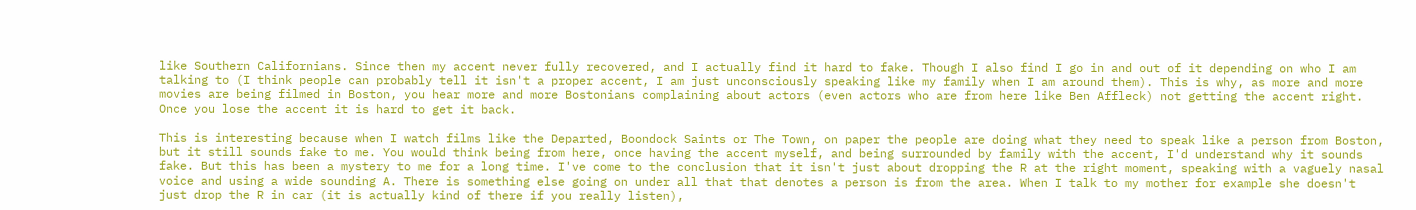like Southern Californians. Since then my accent never fully recovered, and I actually find it hard to fake. Though I also find I go in and out of it depending on who I am talking to (I think people can probably tell it isn't a proper accent, I am just unconsciously speaking like my family when I am around them). This is why, as more and more movies are being filmed in Boston, you hear more and more Bostonians complaining about actors (even actors who are from here like Ben Affleck) not getting the accent right. Once you lose the accent it is hard to get it back.

This is interesting because when I watch films like the Departed, Boondock Saints or The Town, on paper the people are doing what they need to speak like a person from Boston, but it still sounds fake to me. You would think being from here, once having the accent myself, and being surrounded by family with the accent, I'd understand why it sounds fake. But this has been a mystery to me for a long time. I've come to the conclusion that it isn't just about dropping the R at the right moment, speaking with a vaguely nasal voice and using a wide sounding A. There is something else going on under all that that denotes a person is from the area. When I talk to my mother for example she doesn't just drop the R in car (it is actually kind of there if you really listen),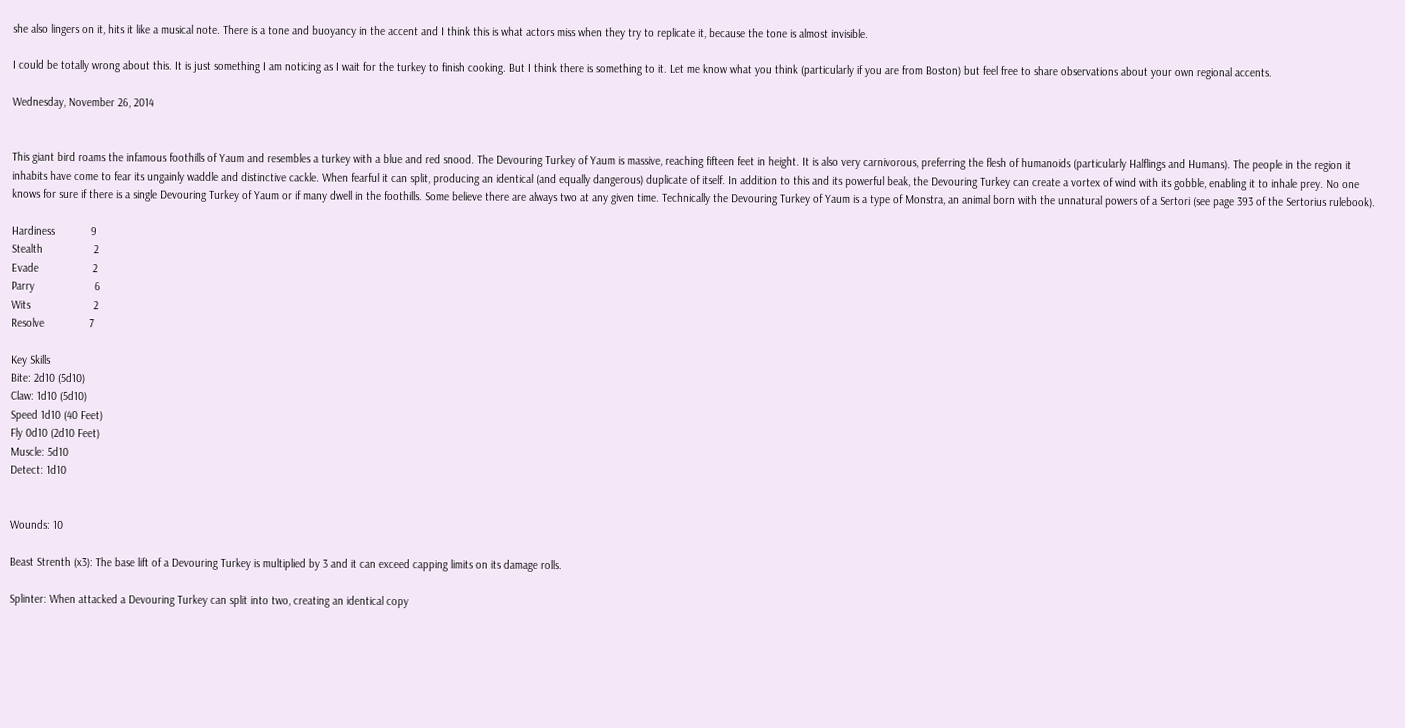she also lingers on it, hits it like a musical note. There is a tone and buoyancy in the accent and I think this is what actors miss when they try to replicate it, because the tone is almost invisible.

I could be totally wrong about this. It is just something I am noticing as I wait for the turkey to finish cooking. But I think there is something to it. Let me know what you think (particularly if you are from Boston) but feel free to share observations about your own regional accents.

Wednesday, November 26, 2014


This giant bird roams the infamous foothills of Yaum and resembles a turkey with a blue and red snood. The Devouring Turkey of Yaum is massive, reaching fifteen feet in height. It is also very carnivorous, preferring the flesh of humanoids (particularly Halflings and Humans). The people in the region it inhabits have come to fear its ungainly waddle and distinctive cackle. When fearful it can split, producing an identical (and equally dangerous) duplicate of itself. In addition to this and its powerful beak, the Devouring Turkey can create a vortex of wind with its gobble, enabling it to inhale prey. No one knows for sure if there is a single Devouring Turkey of Yaum or if many dwell in the foothills. Some believe there are always two at any given time. Technically the Devouring Turkey of Yaum is a type of Monstra, an animal born with the unnatural powers of a Sertori (see page 393 of the Sertorius rulebook).

Hardiness            9
Stealth                 2
Evade                  2
Parry                    6
Wits                     2
Resolve               7

Key Skills
Bite: 2d10 (5d10)
Claw: 1d10 (5d10)
Speed 1d10 (40 Feet)
Fly 0d10 (2d10 Feet)
Muscle: 5d10
Detect: 1d10


Wounds: 10

Beast Strenth (x3): The base lift of a Devouring Turkey is multiplied by 3 and it can exceed capping limits on its damage rolls.

Splinter: When attacked a Devouring Turkey can split into two, creating an identical copy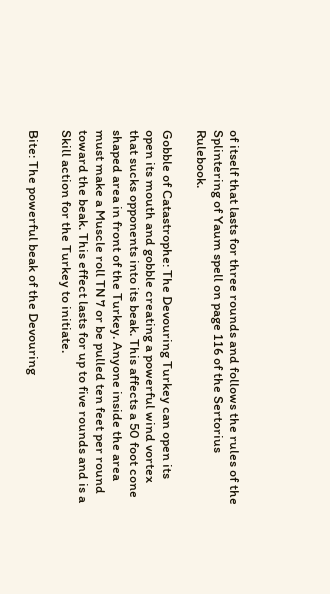of itself that lasts for three rounds and follows the rules of the Splintering of Yaum spell on page 116 of the Sertorius Rulebook.

Gobble of Catastrophe: The Devouring Turkey can open its open its mouth and gobble creating a powerful wind vortex that sucks opponents into its beak. This affects a 50 foot cone shaped area in front of the Turkey. Anyone inside the area must make a Muscle roll TN 7 or be pulled ten feet per round toward the beak. This effect lasts for up to five rounds and is a Skill action for the Turkey to initiate.

Bite: The powerful beak of the Devouring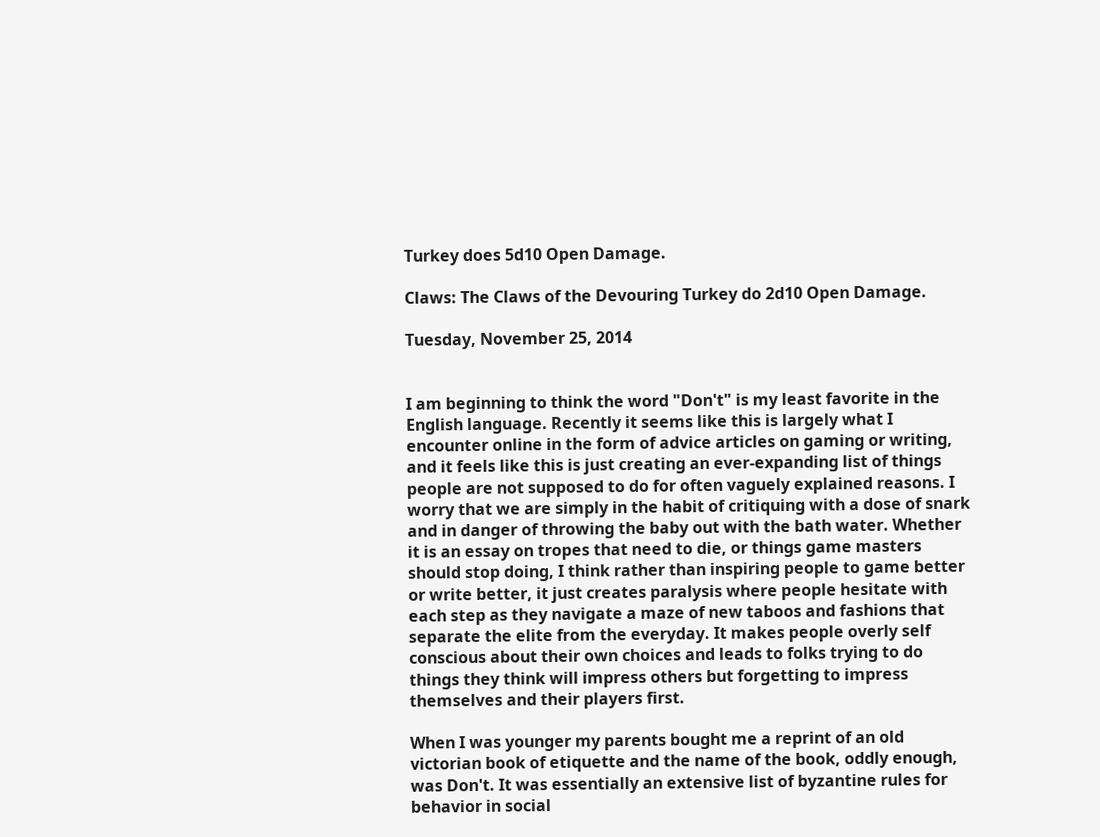Turkey does 5d10 Open Damage.

Claws: The Claws of the Devouring Turkey do 2d10 Open Damage.

Tuesday, November 25, 2014


I am beginning to think the word "Don't" is my least favorite in the English language. Recently it seems like this is largely what I encounter online in the form of advice articles on gaming or writing, and it feels like this is just creating an ever-expanding list of things people are not supposed to do for often vaguely explained reasons. I worry that we are simply in the habit of critiquing with a dose of snark and in danger of throwing the baby out with the bath water. Whether it is an essay on tropes that need to die, or things game masters should stop doing, I think rather than inspiring people to game better or write better, it just creates paralysis where people hesitate with each step as they navigate a maze of new taboos and fashions that separate the elite from the everyday. It makes people overly self conscious about their own choices and leads to folks trying to do things they think will impress others but forgetting to impress themselves and their players first.

When I was younger my parents bought me a reprint of an old victorian book of etiquette and the name of the book, oddly enough, was Don't. It was essentially an extensive list of byzantine rules for behavior in social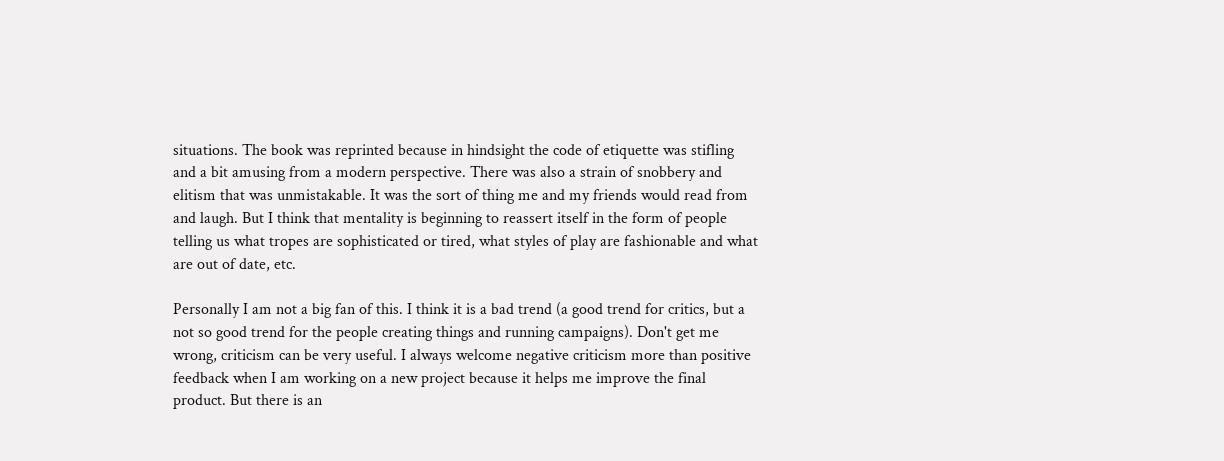situations. The book was reprinted because in hindsight the code of etiquette was stifling and a bit amusing from a modern perspective. There was also a strain of snobbery and elitism that was unmistakable. It was the sort of thing me and my friends would read from and laugh. But I think that mentality is beginning to reassert itself in the form of people telling us what tropes are sophisticated or tired, what styles of play are fashionable and what are out of date, etc.

Personally I am not a big fan of this. I think it is a bad trend (a good trend for critics, but a not so good trend for the people creating things and running campaigns). Don't get me wrong, criticism can be very useful. I always welcome negative criticism more than positive feedback when I am working on a new project because it helps me improve the final product. But there is an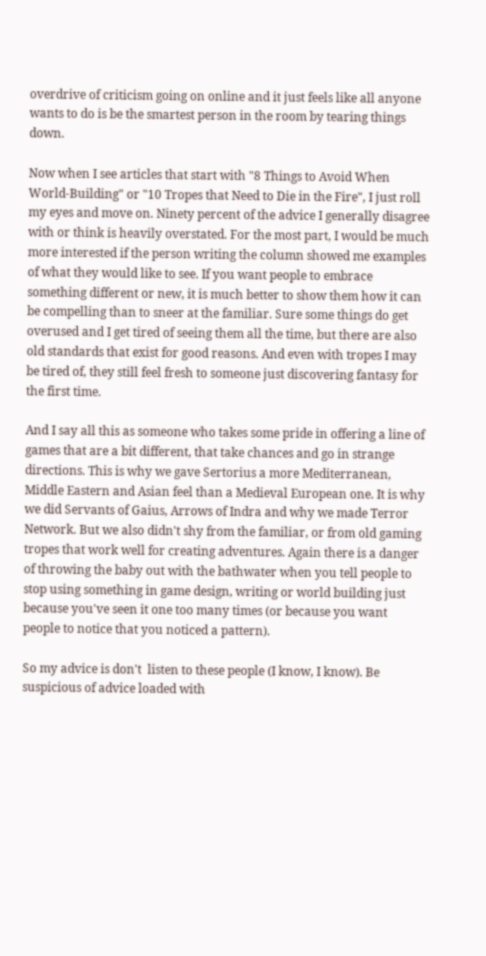overdrive of criticism going on online and it just feels like all anyone wants to do is be the smartest person in the room by tearing things down.

Now when I see articles that start with "8 Things to Avoid When World-Building" or "10 Tropes that Need to Die in the Fire", I just roll my eyes and move on. Ninety percent of the advice I generally disagree with or think is heavily overstated. For the most part, I would be much more interested if the person writing the column showed me examples of what they would like to see. If you want people to embrace something different or new, it is much better to show them how it can be compelling than to sneer at the familiar. Sure some things do get overused and I get tired of seeing them all the time, but there are also old standards that exist for good reasons. And even with tropes I may be tired of, they still feel fresh to someone just discovering fantasy for the first time.

And I say all this as someone who takes some pride in offering a line of games that are a bit different, that take chances and go in strange directions. This is why we gave Sertorius a more Mediterranean, Middle Eastern and Asian feel than a Medieval European one. It is why we did Servants of Gaius, Arrows of Indra and why we made Terror Network. But we also didn't shy from the familiar, or from old gaming tropes that work well for creating adventures. Again there is a danger of throwing the baby out with the bathwater when you tell people to stop using something in game design, writing or world building just because you've seen it one too many times (or because you want people to notice that you noticed a pattern).

So my advice is don't  listen to these people (I know, I know). Be suspicious of advice loaded with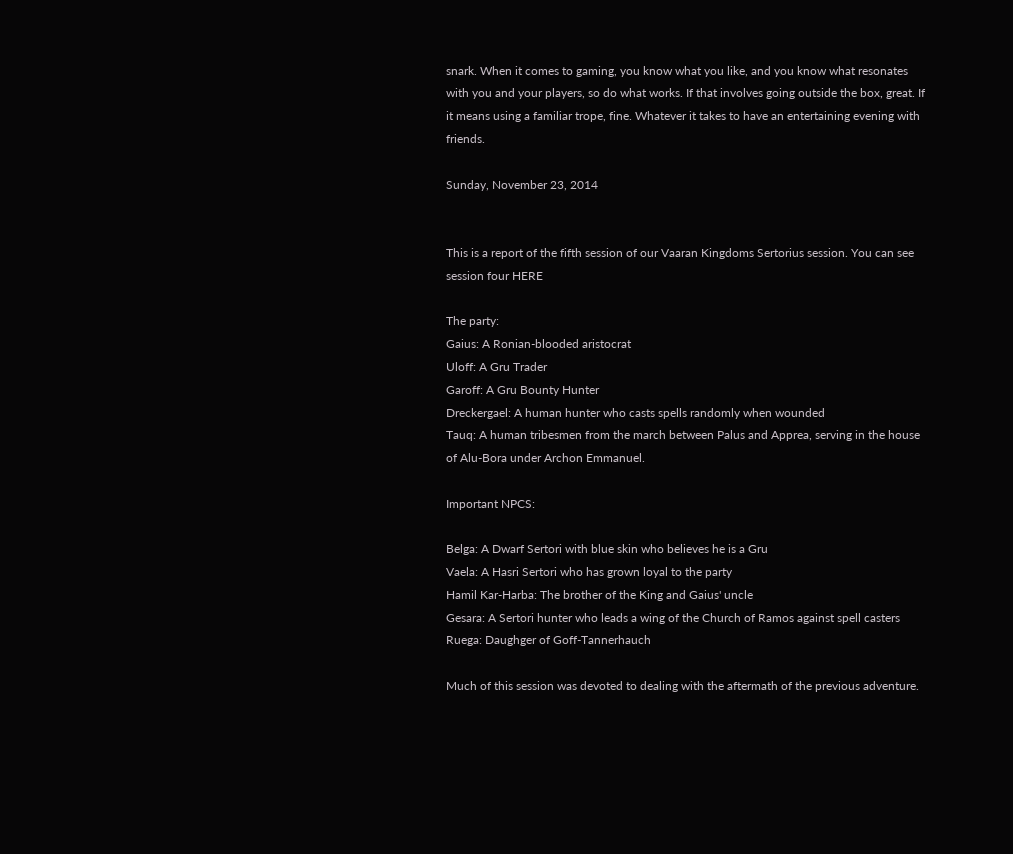snark. When it comes to gaming, you know what you like, and you know what resonates with you and your players, so do what works. If that involves going outside the box, great. If it means using a familiar trope, fine. Whatever it takes to have an entertaining evening with friends.

Sunday, November 23, 2014


This is a report of the fifth session of our Vaaran Kingdoms Sertorius session. You can see session four HERE

The party:
Gaius: A Ronian-blooded aristocrat
Uloff: A Gru Trader
Garoff: A Gru Bounty Hunter
Dreckergael: A human hunter who casts spells randomly when wounded
Tauq: A human tribesmen from the march between Palus and Apprea, serving in the house of Alu-Bora under Archon Emmanuel.

Important NPCS:

Belga: A Dwarf Sertori with blue skin who believes he is a Gru
Vaela: A Hasri Sertori who has grown loyal to the party
Hamil Kar-Harba: The brother of the King and Gaius' uncle
Gesara: A Sertori hunter who leads a wing of the Church of Ramos against spell casters
Ruega: Daughger of Goff-Tannerhauch

Much of this session was devoted to dealing with the aftermath of the previous adventure.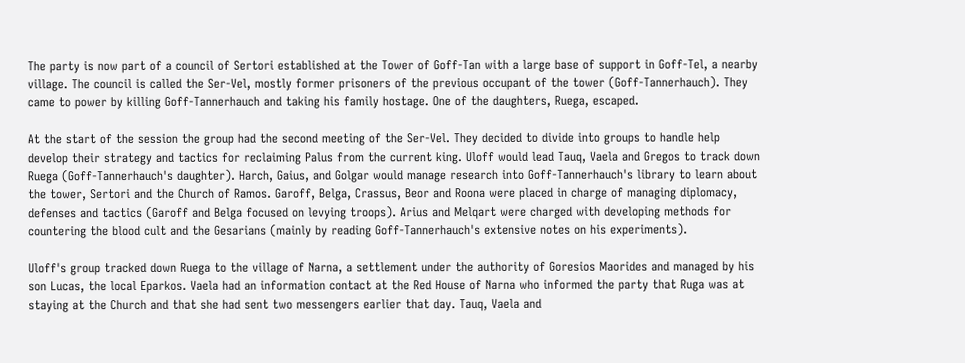The party is now part of a council of Sertori established at the Tower of Goff-Tan with a large base of support in Goff-Tel, a nearby village. The council is called the Ser-Vel, mostly former prisoners of the previous occupant of the tower (Goff-Tannerhauch). They came to power by killing Goff-Tannerhauch and taking his family hostage. One of the daughters, Ruega, escaped.

At the start of the session the group had the second meeting of the Ser-Vel. They decided to divide into groups to handle help develop their strategy and tactics for reclaiming Palus from the current king. Uloff would lead Tauq, Vaela and Gregos to track down Ruega (Goff-Tannerhauch's daughter). Harch, Gaius, and Golgar would manage research into Goff-Tannerhauch's library to learn about the tower, Sertori and the Church of Ramos. Garoff, Belga, Crassus, Beor and Roona were placed in charge of managing diplomacy, defenses and tactics (Garoff and Belga focused on levying troops). Arius and Melqart were charged with developing methods for countering the blood cult and the Gesarians (mainly by reading Goff-Tannerhauch's extensive notes on his experiments).

Uloff's group tracked down Ruega to the village of Narna, a settlement under the authority of Goresios Maorides and managed by his son Lucas, the local Eparkos. Vaela had an information contact at the Red House of Narna who informed the party that Ruga was at staying at the Church and that she had sent two messengers earlier that day. Tauq, Vaela and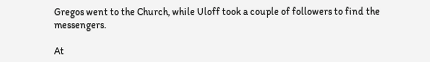Gregos went to the Church, while Uloff took a couple of followers to find the messengers.

At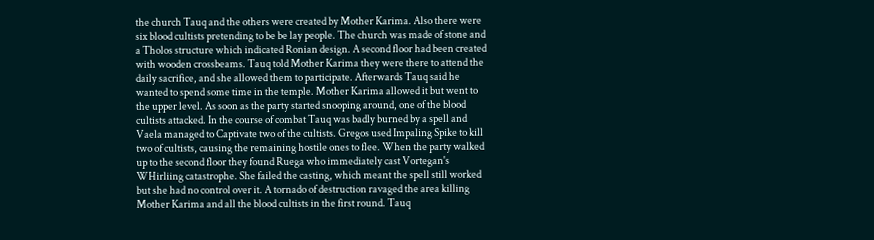the church Tauq and the others were created by Mother Karima. Also there were six blood cultists pretending to be be lay people. The church was made of stone and a Tholos structure which indicated Ronian design. A second floor had been created with wooden crossbeams. Tauq told Mother Karima they were there to attend the daily sacrifice, and she allowed them to participate. Afterwards Tauq said he wanted to spend some time in the temple. Mother Karima allowed it but went to the upper level. As soon as the party started snooping around, one of the blood cultists attacked. In the course of combat Tauq was badly burned by a spell and Vaela managed to Captivate two of the cultists. Gregos used Impaling Spike to kill two of cultists, causing the remaining hostile ones to flee. When the party walked up to the second floor they found Ruega who immediately cast Vortegan's WHirliing catastrophe. She failed the casting, which meant the spell still worked but she had no control over it. A tornado of destruction ravaged the area killing Mother Karima and all the blood cultists in the first round. Tauq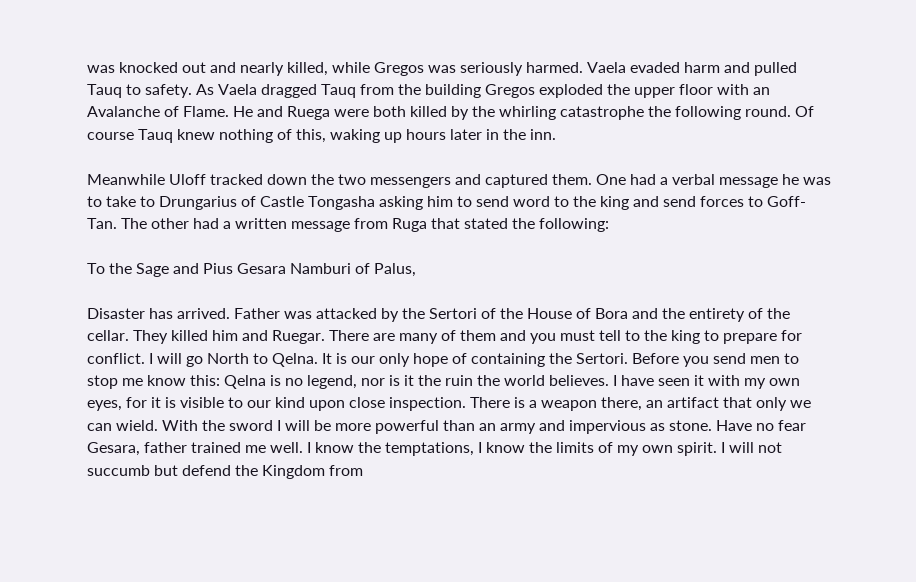was knocked out and nearly killed, while Gregos was seriously harmed. Vaela evaded harm and pulled Tauq to safety. As Vaela dragged Tauq from the building Gregos exploded the upper floor with an Avalanche of Flame. He and Ruega were both killed by the whirling catastrophe the following round. Of course Tauq knew nothing of this, waking up hours later in the inn.

Meanwhile Uloff tracked down the two messengers and captured them. One had a verbal message he was to take to Drungarius of Castle Tongasha asking him to send word to the king and send forces to Goff-Tan. The other had a written message from Ruga that stated the following:

To the Sage and Pius Gesara Namburi of Palus,

Disaster has arrived. Father was attacked by the Sertori of the House of Bora and the entirety of the cellar. They killed him and Ruegar. There are many of them and you must tell to the king to prepare for conflict. I will go North to Qelna. It is our only hope of containing the Sertori. Before you send men to stop me know this: Qelna is no legend, nor is it the ruin the world believes. I have seen it with my own eyes, for it is visible to our kind upon close inspection. There is a weapon there, an artifact that only we can wield. With the sword I will be more powerful than an army and impervious as stone. Have no fear Gesara, father trained me well. I know the temptations, I know the limits of my own spirit. I will not succumb but defend the Kingdom from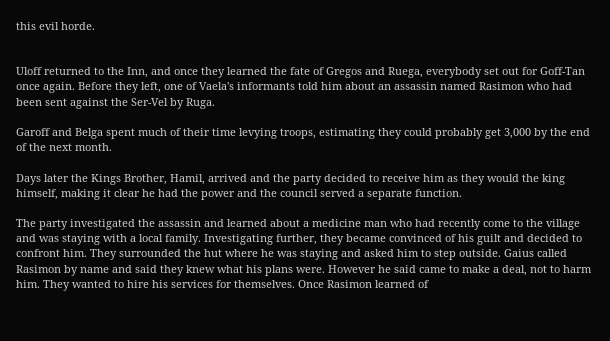this evil horde.


Uloff returned to the Inn, and once they learned the fate of Gregos and Ruega, everybody set out for Goff-Tan once again. Before they left, one of Vaela's informants told him about an assassin named Rasimon who had been sent against the Ser-Vel by Ruga.

Garoff and Belga spent much of their time levying troops, estimating they could probably get 3,000 by the end of the next month.

Days later the Kings Brother, Hamil, arrived and the party decided to receive him as they would the king himself, making it clear he had the power and the council served a separate function.

The party investigated the assassin and learned about a medicine man who had recently come to the village and was staying with a local family. Investigating further, they became convinced of his guilt and decided to confront him. They surrounded the hut where he was staying and asked him to step outside. Gaius called Rasimon by name and said they knew what his plans were. However he said came to make a deal, not to harm him. They wanted to hire his services for themselves. Once Rasimon learned of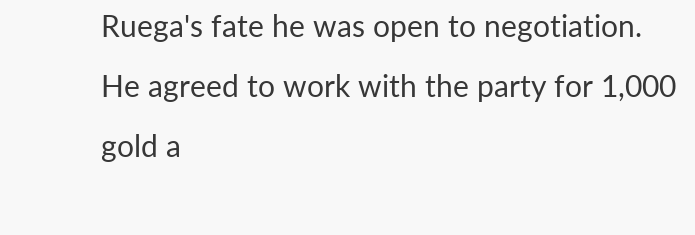Ruega's fate he was open to negotiation. He agreed to work with the party for 1,000 gold a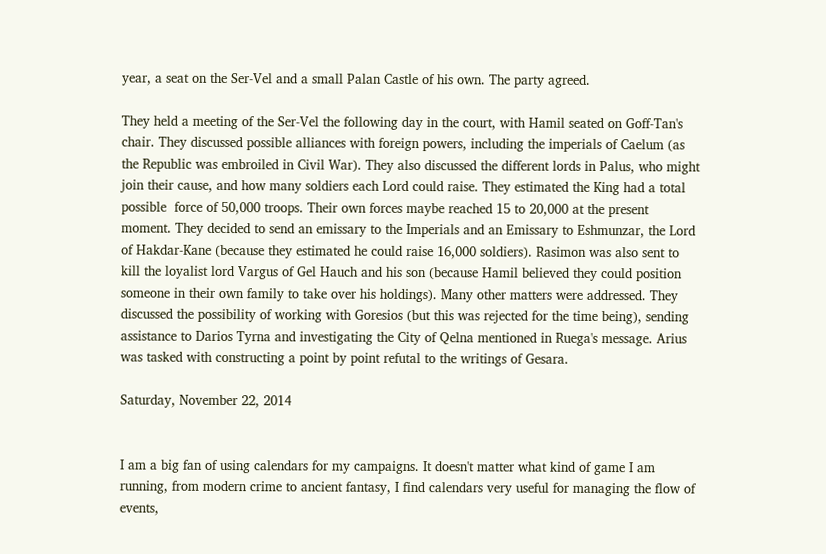year, a seat on the Ser-Vel and a small Palan Castle of his own. The party agreed.

They held a meeting of the Ser-Vel the following day in the court, with Hamil seated on Goff-Tan's chair. They discussed possible alliances with foreign powers, including the imperials of Caelum (as the Republic was embroiled in Civil War). They also discussed the different lords in Palus, who might join their cause, and how many soldiers each Lord could raise. They estimated the King had a total possible  force of 50,000 troops. Their own forces maybe reached 15 to 20,000 at the present moment. They decided to send an emissary to the Imperials and an Emissary to Eshmunzar, the Lord of Hakdar-Kane (because they estimated he could raise 16,000 soldiers). Rasimon was also sent to kill the loyalist lord Vargus of Gel Hauch and his son (because Hamil believed they could position someone in their own family to take over his holdings). Many other matters were addressed. They discussed the possibility of working with Goresios (but this was rejected for the time being), sending assistance to Darios Tyrna and investigating the City of Qelna mentioned in Ruega's message. Arius was tasked with constructing a point by point refutal to the writings of Gesara.

Saturday, November 22, 2014


I am a big fan of using calendars for my campaigns. It doesn't matter what kind of game I am running, from modern crime to ancient fantasy, I find calendars very useful for managing the flow of events,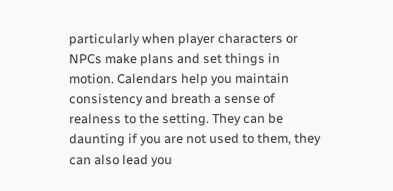particularly when player characters or NPCs make plans and set things in motion. Calendars help you maintain consistency and breath a sense of realness to the setting. They can be daunting if you are not used to them, they can also lead you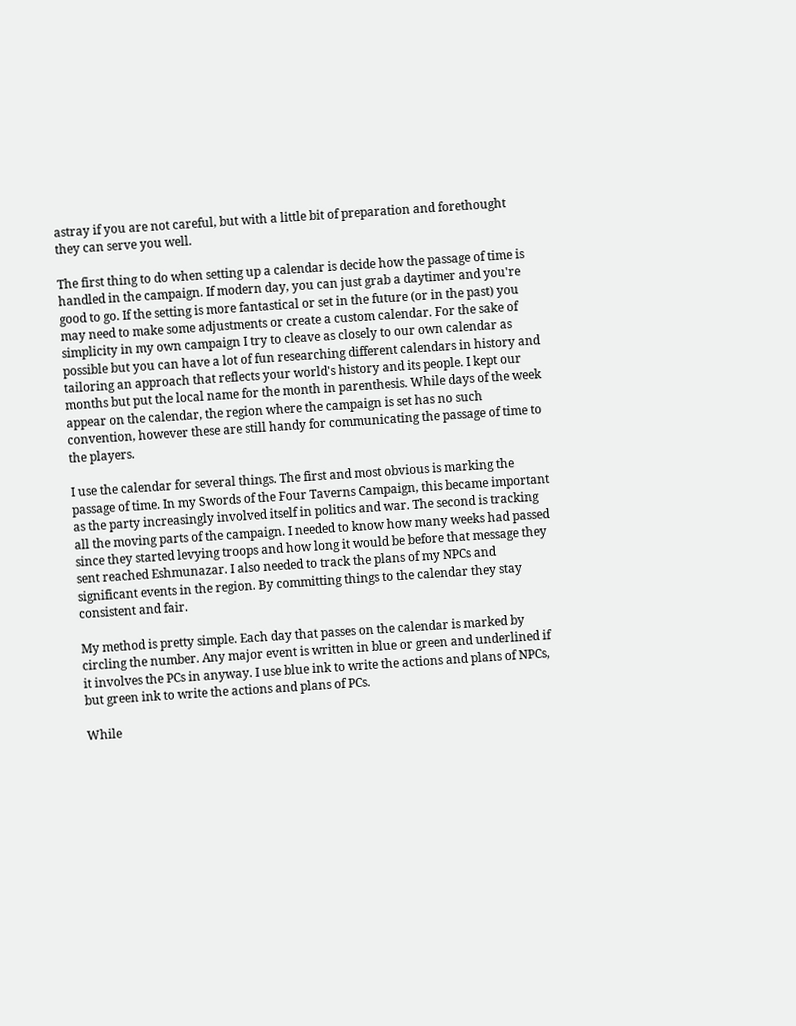astray if you are not careful, but with a little bit of preparation and forethought they can serve you well.

The first thing to do when setting up a calendar is decide how the passage of time is handled in the campaign. If modern day, you can just grab a daytimer and you're good to go. If the setting is more fantastical or set in the future (or in the past) you may need to make some adjustments or create a custom calendar. For the sake of simplicity in my own campaign I try to cleave as closely to our own calendar as possible but you can have a lot of fun researching different calendars in history and tailoring an approach that reflects your world's history and its people. I kept our months but put the local name for the month in parenthesis. While days of the week appear on the calendar, the region where the campaign is set has no such convention, however these are still handy for communicating the passage of time to the players.

I use the calendar for several things. The first and most obvious is marking the passage of time. In my Swords of the Four Taverns Campaign, this became important as the party increasingly involved itself in politics and war. The second is tracking all the moving parts of the campaign. I needed to know how many weeks had passed since they started levying troops and how long it would be before that message they sent reached Eshmunazar. I also needed to track the plans of my NPCs and significant events in the region. By committing things to the calendar they stay consistent and fair.

My method is pretty simple. Each day that passes on the calendar is marked by circling the number. Any major event is written in blue or green and underlined if it involves the PCs in anyway. I use blue ink to write the actions and plans of NPCs, but green ink to write the actions and plans of PCs.

While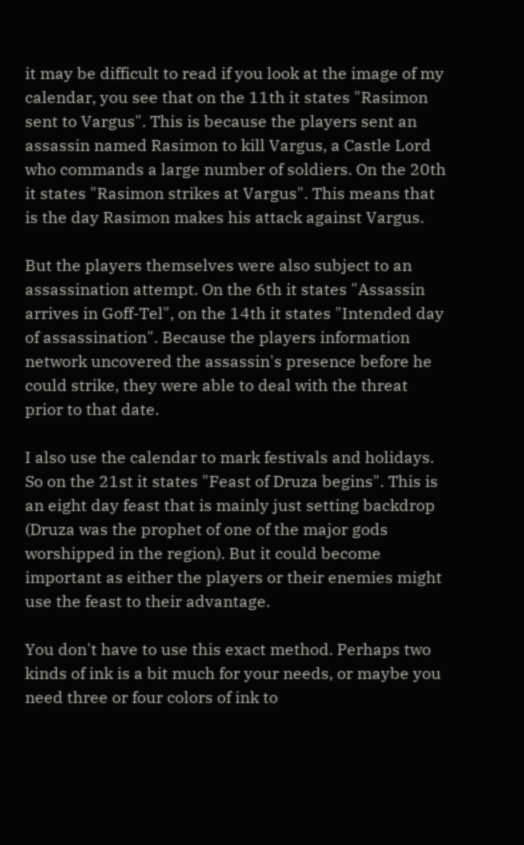it may be difficult to read if you look at the image of my calendar, you see that on the 11th it states "Rasimon sent to Vargus". This is because the players sent an assassin named Rasimon to kill Vargus, a Castle Lord who commands a large number of soldiers. On the 20th it states "Rasimon strikes at Vargus". This means that is the day Rasimon makes his attack against Vargus.

But the players themselves were also subject to an assassination attempt. On the 6th it states "Assassin arrives in Goff-Tel", on the 14th it states "Intended day of assassination". Because the players information network uncovered the assassin's presence before he could strike, they were able to deal with the threat prior to that date.

I also use the calendar to mark festivals and holidays. So on the 21st it states "Feast of Druza begins". This is an eight day feast that is mainly just setting backdrop (Druza was the prophet of one of the major gods worshipped in the region). But it could become important as either the players or their enemies might use the feast to their advantage.

You don't have to use this exact method. Perhaps two kinds of ink is a bit much for your needs, or maybe you need three or four colors of ink to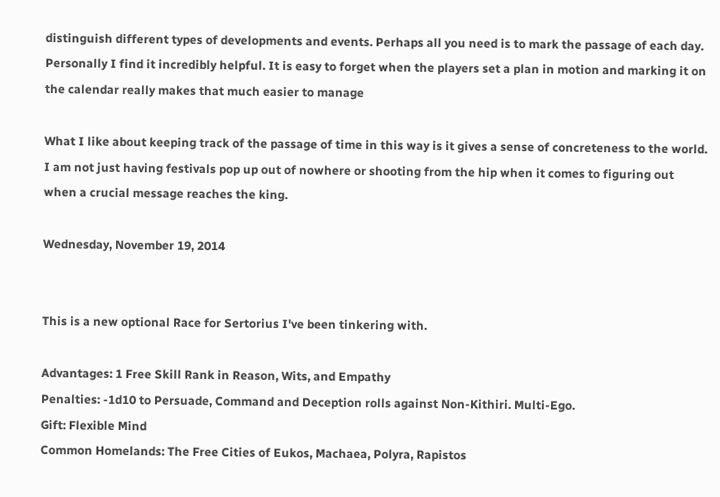distinguish different types of developments and events. Perhaps all you need is to mark the passage of each day. Personally I find it incredibly helpful. It is easy to forget when the players set a plan in motion and marking it on the calendar really makes that much easier to manage

What I like about keeping track of the passage of time in this way is it gives a sense of concreteness to the world. I am not just having festivals pop up out of nowhere or shooting from the hip when it comes to figuring out when a crucial message reaches the king.

Wednesday, November 19, 2014


This is a new optional Race for Sertorius I've been tinkering with.

Advantages: 1 Free Skill Rank in Reason, Wits, and Empathy
Penalties: -1d10 to Persuade, Command and Deception rolls against Non-Kithiri. Multi-Ego.
Gift: Flexible Mind
Common Homelands: The Free Cities of Eukos, Machaea, Polyra, Rapistos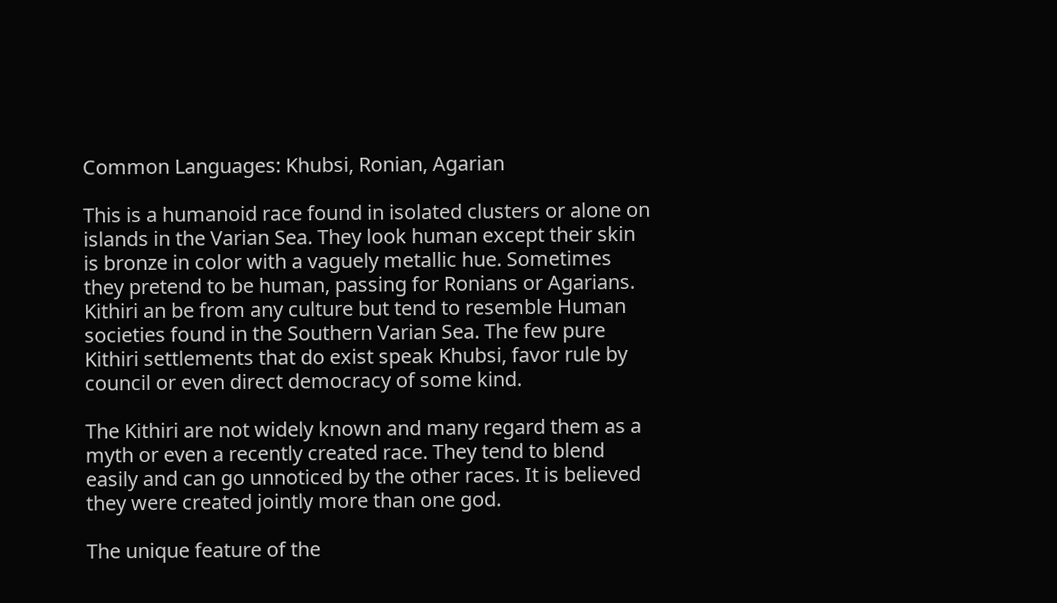Common Languages: Khubsi, Ronian, Agarian

This is a humanoid race found in isolated clusters or alone on islands in the Varian Sea. They look human except their skin is bronze in color with a vaguely metallic hue. Sometimes they pretend to be human, passing for Ronians or Agarians. Kithiri an be from any culture but tend to resemble Human societies found in the Southern Varian Sea. The few pure Kithiri settlements that do exist speak Khubsi, favor rule by council or even direct democracy of some kind.

The Kithiri are not widely known and many regard them as a  myth or even a recently created race. They tend to blend easily and can go unnoticed by the other races. It is believed they were created jointly more than one god.

The unique feature of the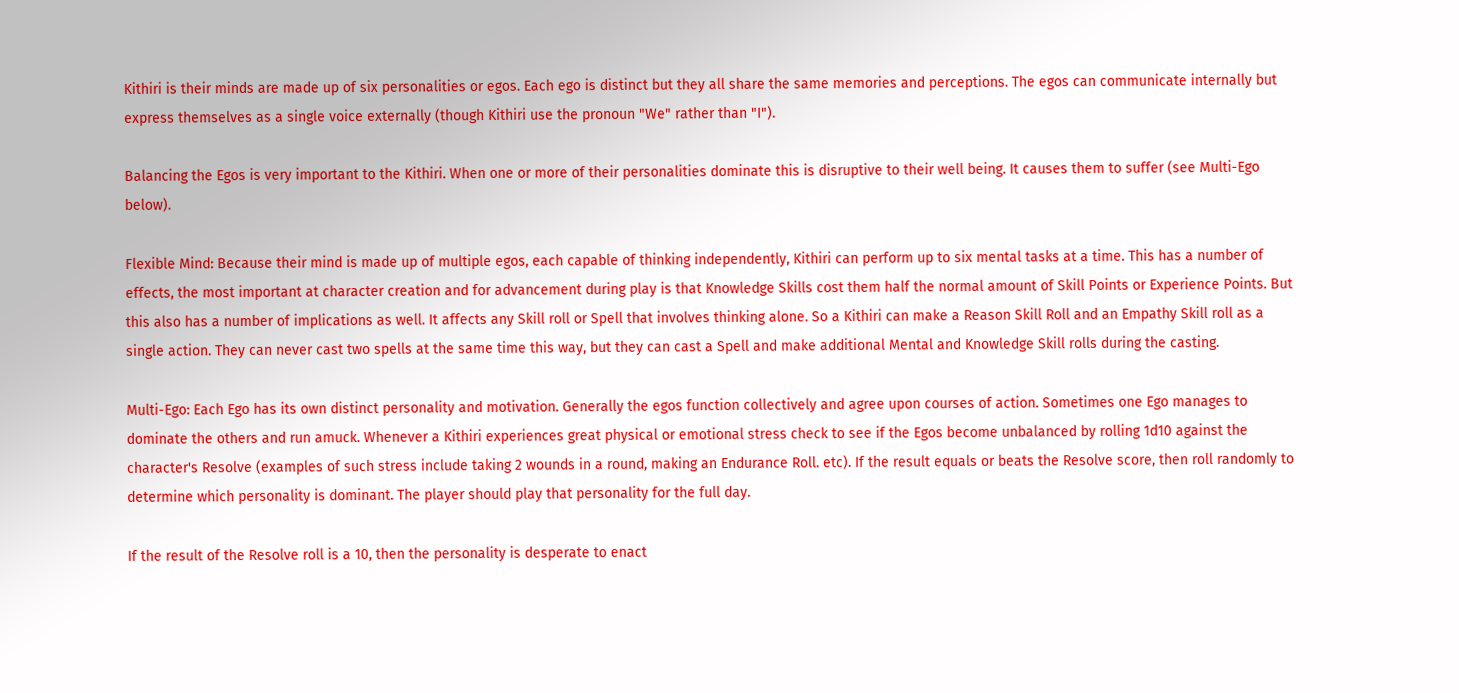Kithiri is their minds are made up of six personalities or egos. Each ego is distinct but they all share the same memories and perceptions. The egos can communicate internally but express themselves as a single voice externally (though Kithiri use the pronoun "We" rather than "I").

Balancing the Egos is very important to the Kithiri. When one or more of their personalities dominate this is disruptive to their well being. It causes them to suffer (see Multi-Ego below).

Flexible Mind: Because their mind is made up of multiple egos, each capable of thinking independently, Kithiri can perform up to six mental tasks at a time. This has a number of effects, the most important at character creation and for advancement during play is that Knowledge Skills cost them half the normal amount of Skill Points or Experience Points. But this also has a number of implications as well. It affects any Skill roll or Spell that involves thinking alone. So a Kithiri can make a Reason Skill Roll and an Empathy Skill roll as a single action. They can never cast two spells at the same time this way, but they can cast a Spell and make additional Mental and Knowledge Skill rolls during the casting.

Multi-Ego: Each Ego has its own distinct personality and motivation. Generally the egos function collectively and agree upon courses of action. Sometimes one Ego manages to dominate the others and run amuck. Whenever a Kithiri experiences great physical or emotional stress check to see if the Egos become unbalanced by rolling 1d10 against the character's Resolve (examples of such stress include taking 2 wounds in a round, making an Endurance Roll. etc). If the result equals or beats the Resolve score, then roll randomly to determine which personality is dominant. The player should play that personality for the full day.

If the result of the Resolve roll is a 10, then the personality is desperate to enact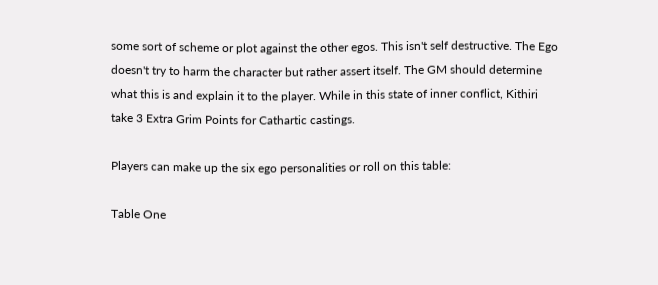some sort of scheme or plot against the other egos. This isn't self destructive. The Ego doesn't try to harm the character but rather assert itself. The GM should determine what this is and explain it to the player. While in this state of inner conflict, Kithiri take 3 Extra Grim Points for Cathartic castings.

Players can make up the six ego personalities or roll on this table:

Table One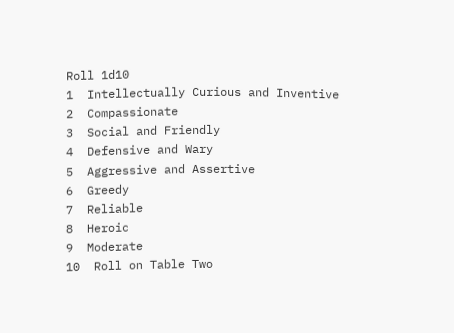Roll 1d10
1  Intellectually Curious and Inventive
2  Compassionate
3  Social and Friendly
4  Defensive and Wary
5  Aggressive and Assertive
6  Greedy
7  Reliable
8  Heroic
9  Moderate
10  Roll on Table Two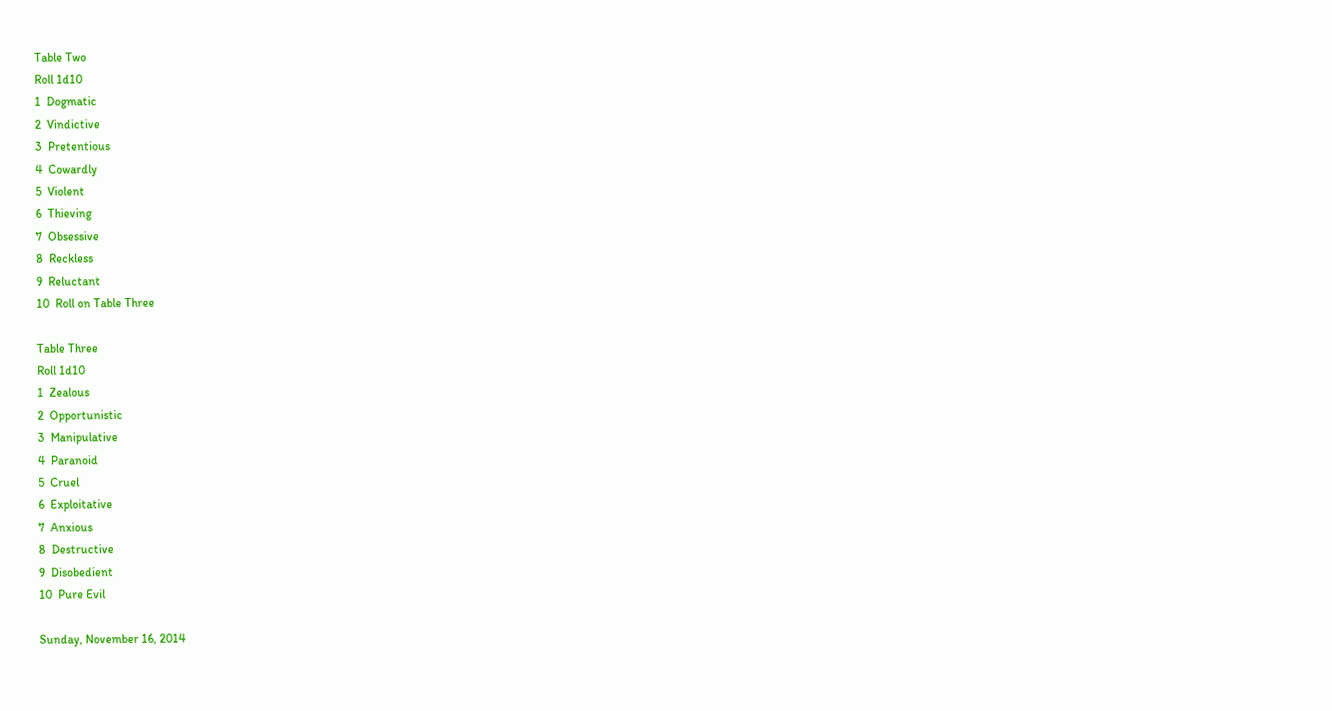Table Two
Roll 1d10
1  Dogmatic
2  Vindictive
3  Pretentious
4  Cowardly
5  Violent
6  Thieving
7  Obsessive
8  Reckless
9  Reluctant
10  Roll on Table Three

Table Three
Roll 1d10
1  Zealous
2  Opportunistic
3  Manipulative
4  Paranoid
5  Cruel
6  Exploitative
7  Anxious
8  Destructive
9  Disobedient
10  Pure Evil

Sunday, November 16, 2014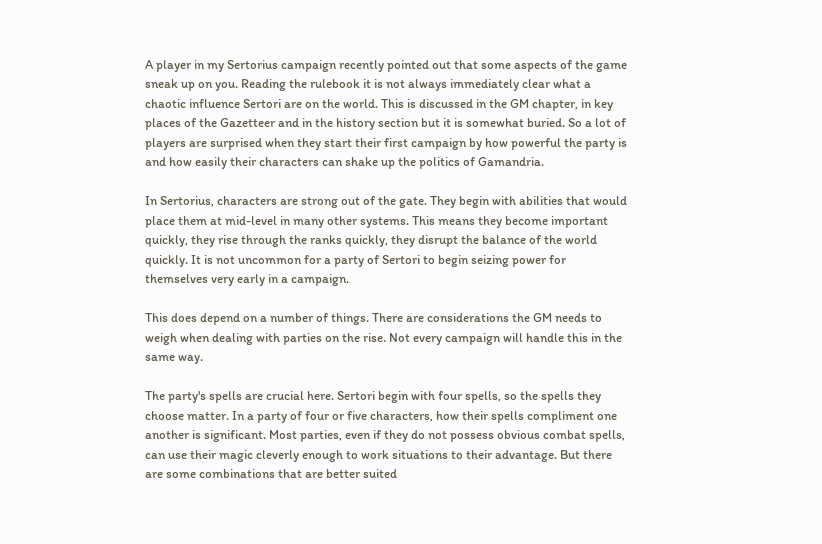A player in my Sertorius campaign recently pointed out that some aspects of the game sneak up on you. Reading the rulebook it is not always immediately clear what a chaotic influence Sertori are on the world. This is discussed in the GM chapter, in key places of the Gazetteer and in the history section but it is somewhat buried. So a lot of players are surprised when they start their first campaign by how powerful the party is and how easily their characters can shake up the politics of Gamandria.

In Sertorius, characters are strong out of the gate. They begin with abilities that would place them at mid-level in many other systems. This means they become important quickly, they rise through the ranks quickly, they disrupt the balance of the world quickly. It is not uncommon for a party of Sertori to begin seizing power for themselves very early in a campaign.

This does depend on a number of things. There are considerations the GM needs to weigh when dealing with parties on the rise. Not every campaign will handle this in the same way.

The party's spells are crucial here. Sertori begin with four spells, so the spells they choose matter. In a party of four or five characters, how their spells compliment one another is significant. Most parties, even if they do not possess obvious combat spells, can use their magic cleverly enough to work situations to their advantage. But there are some combinations that are better suited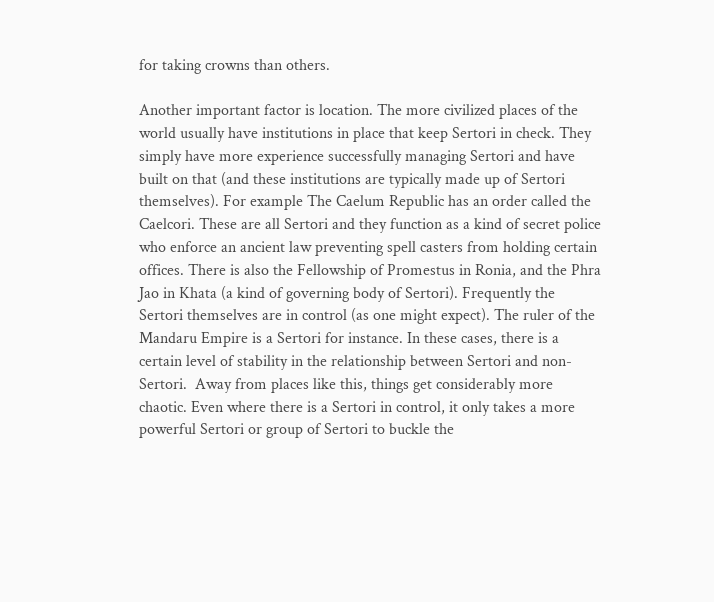for taking crowns than others.

Another important factor is location. The more civilized places of the world usually have institutions in place that keep Sertori in check. They simply have more experience successfully managing Sertori and have built on that (and these institutions are typically made up of Sertori themselves). For example The Caelum Republic has an order called the Caelcori. These are all Sertori and they function as a kind of secret police who enforce an ancient law preventing spell casters from holding certain offices. There is also the Fellowship of Promestus in Ronia, and the Phra Jao in Khata (a kind of governing body of Sertori). Frequently the Sertori themselves are in control (as one might expect). The ruler of the Mandaru Empire is a Sertori for instance. In these cases, there is a certain level of stability in the relationship between Sertori and non-Sertori.  Away from places like this, things get considerably more chaotic. Even where there is a Sertori in control, it only takes a more powerful Sertori or group of Sertori to buckle the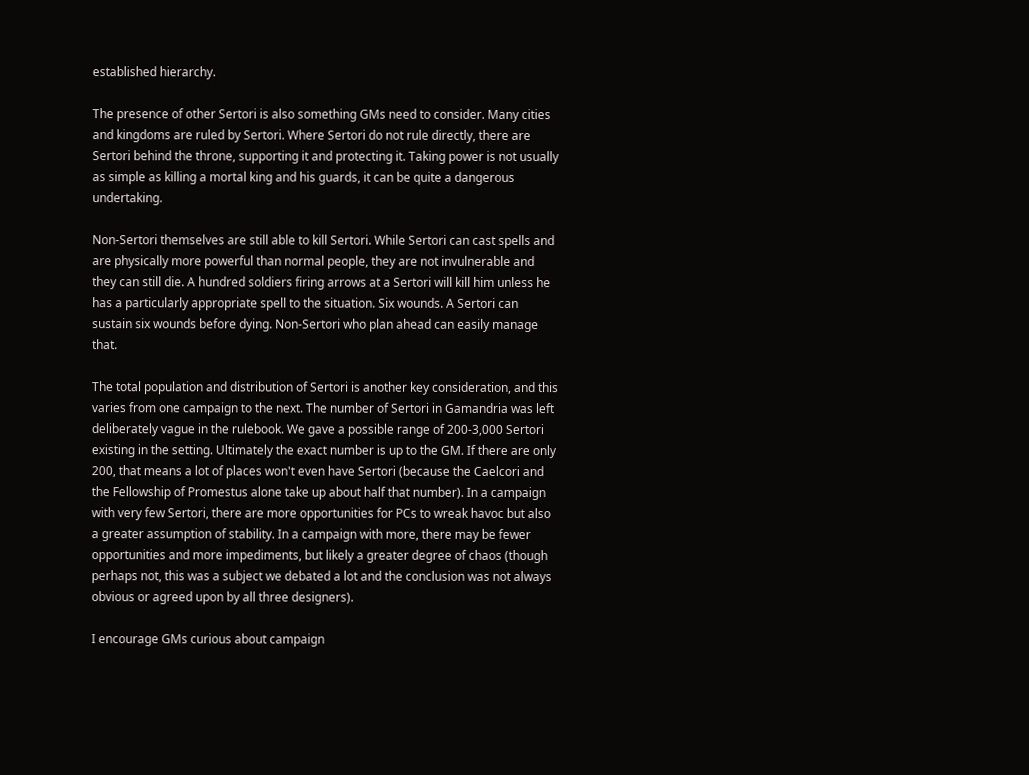established hierarchy.

The presence of other Sertori is also something GMs need to consider. Many cities and kingdoms are ruled by Sertori. Where Sertori do not rule directly, there are Sertori behind the throne, supporting it and protecting it. Taking power is not usually as simple as killing a mortal king and his guards, it can be quite a dangerous undertaking.

Non-Sertori themselves are still able to kill Sertori. While Sertori can cast spells and are physically more powerful than normal people, they are not invulnerable and they can still die. A hundred soldiers firing arrows at a Sertori will kill him unless he has a particularly appropriate spell to the situation. Six wounds. A Sertori can sustain six wounds before dying. Non-Sertori who plan ahead can easily manage that.

The total population and distribution of Sertori is another key consideration, and this varies from one campaign to the next. The number of Sertori in Gamandria was left deliberately vague in the rulebook. We gave a possible range of 200-3,000 Sertori existing in the setting. Ultimately the exact number is up to the GM. If there are only 200, that means a lot of places won't even have Sertori (because the Caelcori and the Fellowship of Promestus alone take up about half that number). In a campaign with very few Sertori, there are more opportunities for PCs to wreak havoc but also a greater assumption of stability. In a campaign with more, there may be fewer opportunities and more impediments, but likely a greater degree of chaos (though perhaps not, this was a subject we debated a lot and the conclusion was not always obvious or agreed upon by all three designers).

I encourage GMs curious about campaign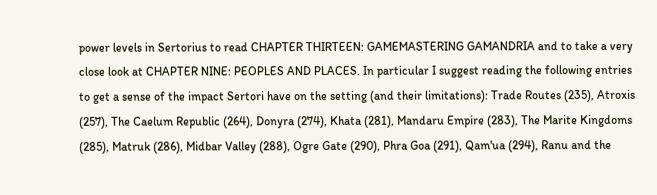power levels in Sertorius to read CHAPTER THIRTEEN: GAMEMASTERING GAMANDRIA and to take a very close look at CHAPTER NINE: PEOPLES AND PLACES. In particular I suggest reading the following entries to get a sense of the impact Sertori have on the setting (and their limitations): Trade Routes (235), Atroxis (257), The Caelum Republic (264), Donyra (274), Khata (281), Mandaru Empire (283), The Marite Kingdoms (285), Matruk (286), Midbar Valley (288), Ogre Gate (290), Phra Goa (291), Qam'ua (294), Ranu and the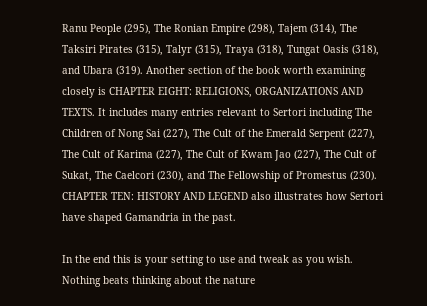Ranu People (295), The Ronian Empire (298), Tajem (314), The Taksiri Pirates (315), Talyr (315), Traya (318), Tungat Oasis (318), and Ubara (319). Another section of the book worth examining closely is CHAPTER EIGHT: RELIGIONS, ORGANIZATIONS AND TEXTS. It includes many entries relevant to Sertori including The Children of Nong Sai (227), The Cult of the Emerald Serpent (227), The Cult of Karima (227), The Cult of Kwam Jao (227), The Cult of Sukat, The Caelcori (230), and The Fellowship of Promestus (230). CHAPTER TEN: HISTORY AND LEGEND also illustrates how Sertori have shaped Gamandria in the past.

In the end this is your setting to use and tweak as you wish. Nothing beats thinking about the nature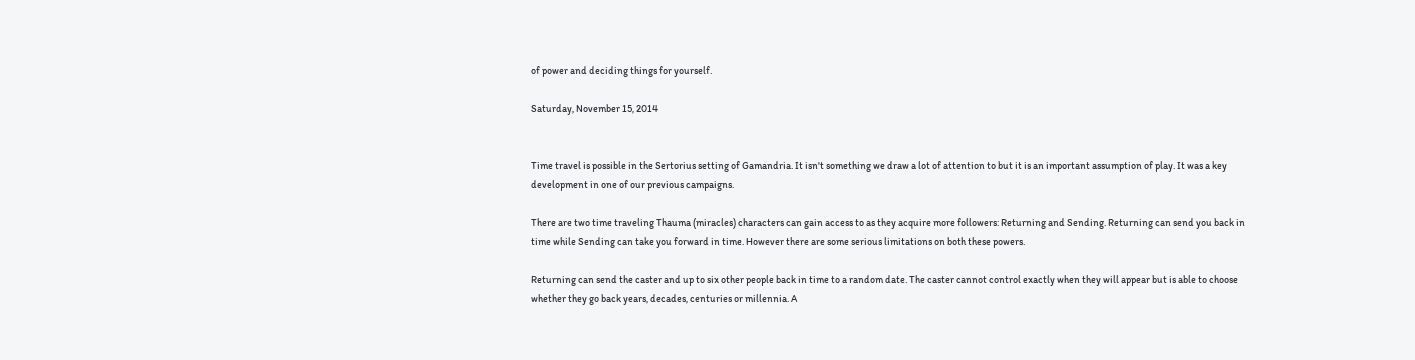of power and deciding things for yourself.

Saturday, November 15, 2014


Time travel is possible in the Sertorius setting of Gamandria. It isn't something we draw a lot of attention to but it is an important assumption of play. It was a key development in one of our previous campaigns.

There are two time traveling Thauma (miracles) characters can gain access to as they acquire more followers: Returning and Sending. Returning can send you back in time while Sending can take you forward in time. However there are some serious limitations on both these powers.

Returning can send the caster and up to six other people back in time to a random date. The caster cannot control exactly when they will appear but is able to choose whether they go back years, decades, centuries or millennia. A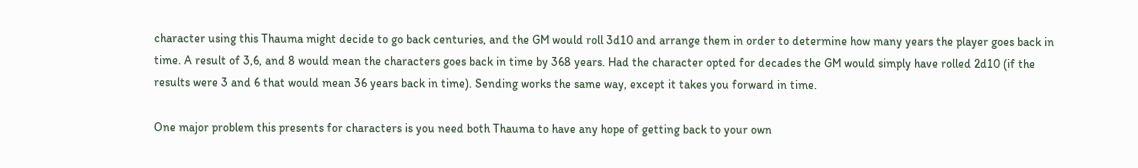character using this Thauma might decide to go back centuries, and the GM would roll 3d10 and arrange them in order to determine how many years the player goes back in time. A result of 3,6, and 8 would mean the characters goes back in time by 368 years. Had the character opted for decades the GM would simply have rolled 2d10 (if the results were 3 and 6 that would mean 36 years back in time). Sending works the same way, except it takes you forward in time.

One major problem this presents for characters is you need both Thauma to have any hope of getting back to your own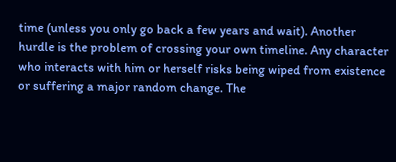time (unless you only go back a few years and wait). Another hurdle is the problem of crossing your own timeline. Any character who interacts with him or herself risks being wiped from existence or suffering a major random change. The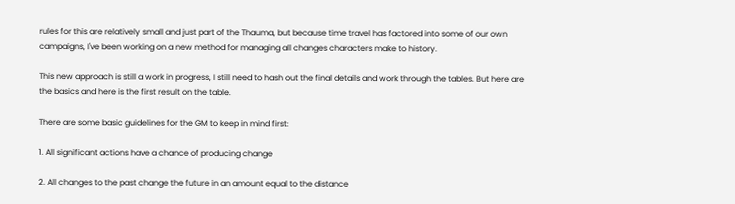rules for this are relatively small and just part of the Thauma, but because time travel has factored into some of our own campaigns, I've been working on a new method for managing all changes characters make to history.

This new approach is still a work in progress, I still need to hash out the final details and work through the tables. But here are the basics and here is the first result on the table.

There are some basic guidelines for the GM to keep in mind first:

1. All significant actions have a chance of producing change

2. All changes to the past change the future in an amount equal to the distance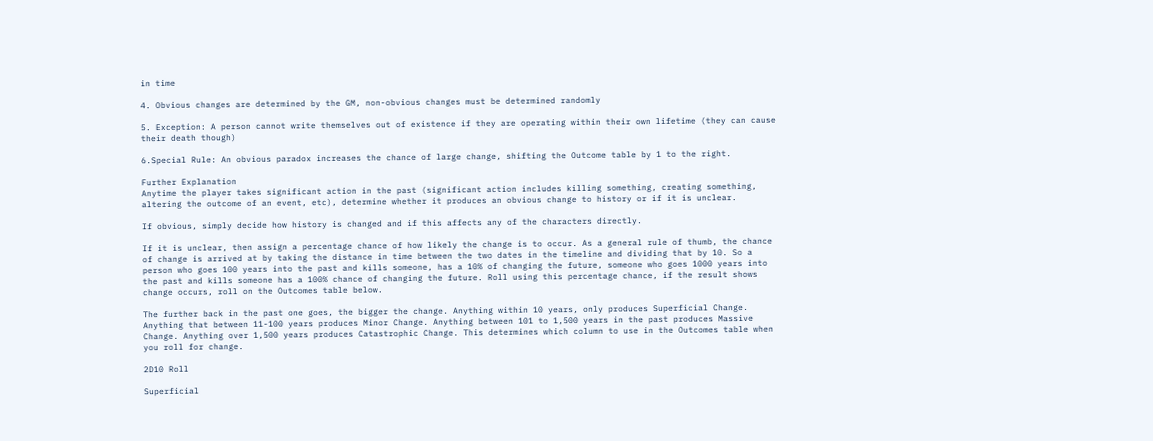in time

4. Obvious changes are determined by the GM, non-obvious changes must be determined randomly

5. Exception: A person cannot write themselves out of existence if they are operating within their own lifetime (they can cause their death though)

6.Special Rule: An obvious paradox increases the chance of large change, shifting the Outcome table by 1 to the right.

Further Explanation
Anytime the player takes significant action in the past (significant action includes killing something, creating something, altering the outcome of an event, etc), determine whether it produces an obvious change to history or if it is unclear.

If obvious, simply decide how history is changed and if this affects any of the characters directly.

If it is unclear, then assign a percentage chance of how likely the change is to occur. As a general rule of thumb, the chance of change is arrived at by taking the distance in time between the two dates in the timeline and dividing that by 10. So a person who goes 100 years into the past and kills someone, has a 10% of changing the future, someone who goes 1000 years into the past and kills someone has a 100% chance of changing the future. Roll using this percentage chance, if the result shows change occurs, roll on the Outcomes table below.

The further back in the past one goes, the bigger the change. Anything within 10 years, only produces Superficial Change. Anything that between 11-100 years produces Minor Change. Anything between 101 to 1,500 years in the past produces Massive Change. Anything over 1,500 years produces Catastrophic Change. This determines which column to use in the Outcomes table when you roll for change.

2D10 Roll

Superficial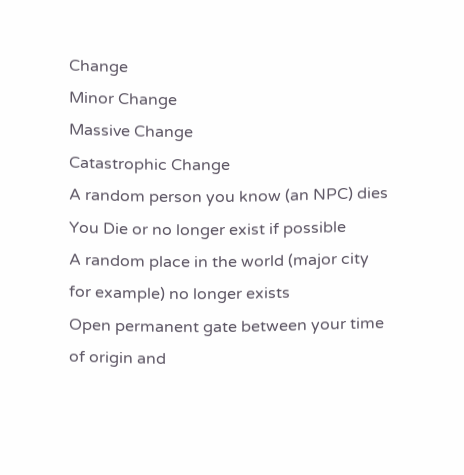Change
Minor Change
Massive Change
Catastrophic Change
A random person you know (an NPC) dies
You Die or no longer exist if possible
A random place in the world (major city for example) no longer exists
Open permanent gate between your time of origin and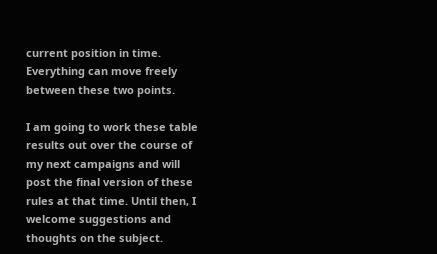current position in time. Everything can move freely between these two points.

I am going to work these table results out over the course of my next campaigns and will post the final version of these rules at that time. Until then, I welcome suggestions and thoughts on the subject.